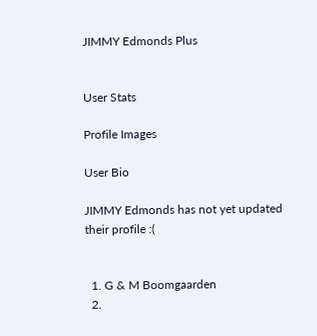JIMMY Edmonds Plus


User Stats

Profile Images

User Bio

JIMMY Edmonds has not yet updated their profile :(


  1. G & M Boomgaarden
  2.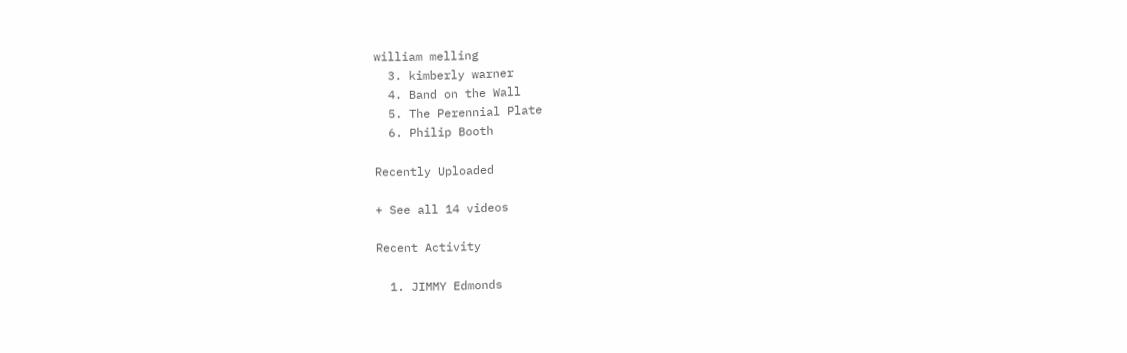william melling
  3. kimberly warner
  4. Band on the Wall
  5. The Perennial Plate
  6. Philip Booth

Recently Uploaded

+ See all 14 videos

Recent Activity

  1. JIMMY Edmonds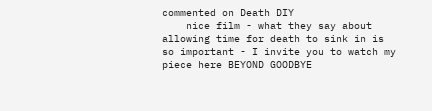commented on Death DIY
    nice film - what they say about allowing time for death to sink in is so important - I invite you to watch my piece here BEYOND GOODBYE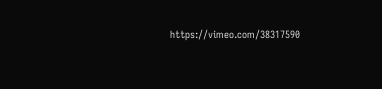https://vimeo.com/38317590